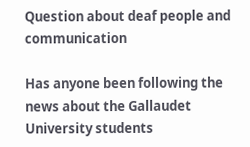Question about deaf people and communication

Has anyone been following the news about the Gallaudet University students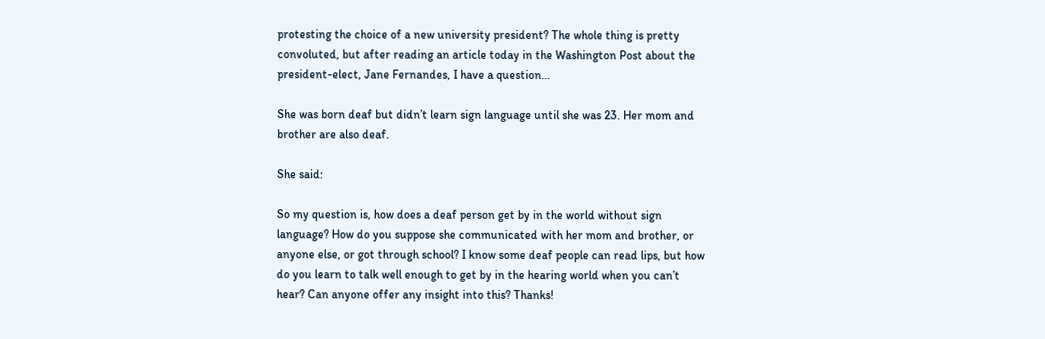protesting the choice of a new university president? The whole thing is pretty convoluted, but after reading an article today in the Washington Post about the president-elect, Jane Fernandes, I have a question…

She was born deaf but didn’t learn sign language until she was 23. Her mom and brother are also deaf.

She said:

So my question is, how does a deaf person get by in the world without sign language? How do you suppose she communicated with her mom and brother, or anyone else, or got through school? I know some deaf people can read lips, but how do you learn to talk well enough to get by in the hearing world when you can’t hear? Can anyone offer any insight into this? Thanks!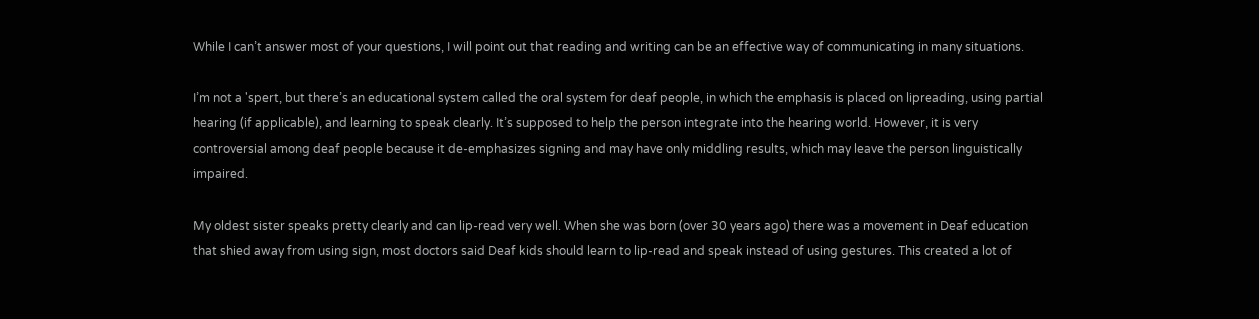While I can’t answer most of your questions, I will point out that reading and writing can be an effective way of communicating in many situations.

I’m not a 'spert, but there’s an educational system called the oral system for deaf people, in which the emphasis is placed on lipreading, using partial hearing (if applicable), and learning to speak clearly. It’s supposed to help the person integrate into the hearing world. However, it is very controversial among deaf people because it de-emphasizes signing and may have only middling results, which may leave the person linguistically impaired.

My oldest sister speaks pretty clearly and can lip-read very well. When she was born (over 30 years ago) there was a movement in Deaf education that shied away from using sign, most doctors said Deaf kids should learn to lip-read and speak instead of using gestures. This created a lot of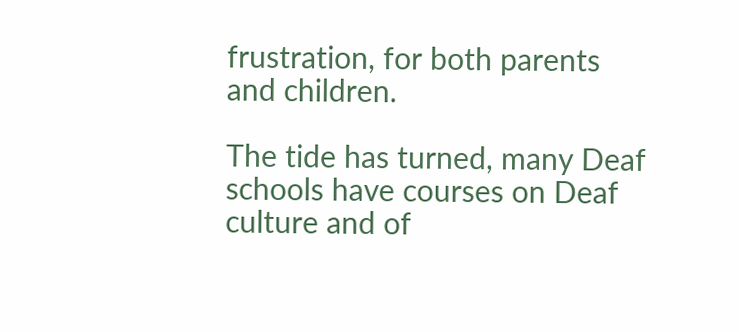frustration, for both parents and children.

The tide has turned, many Deaf schools have courses on Deaf culture and of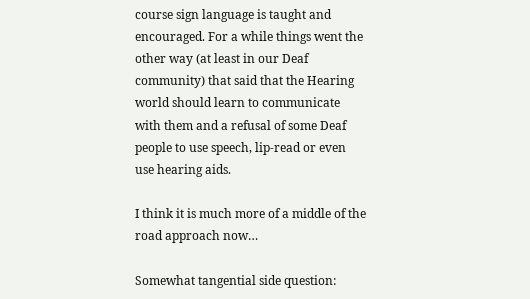course sign language is taught and encouraged. For a while things went the other way (at least in our Deaf community) that said that the Hearing world should learn to communicate with them and a refusal of some Deaf people to use speech, lip-read or even use hearing aids.

I think it is much more of a middle of the road approach now…

Somewhat tangential side question: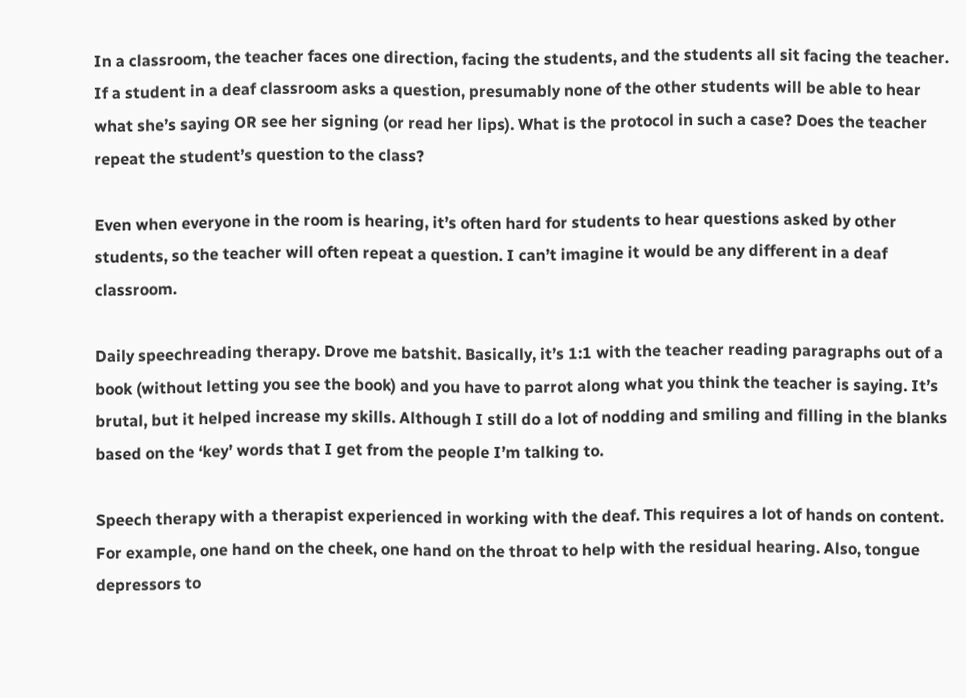In a classroom, the teacher faces one direction, facing the students, and the students all sit facing the teacher. If a student in a deaf classroom asks a question, presumably none of the other students will be able to hear what she’s saying OR see her signing (or read her lips). What is the protocol in such a case? Does the teacher repeat the student’s question to the class?

Even when everyone in the room is hearing, it’s often hard for students to hear questions asked by other students, so the teacher will often repeat a question. I can’t imagine it would be any different in a deaf classroom.

Daily speechreading therapy. Drove me batshit. Basically, it’s 1:1 with the teacher reading paragraphs out of a book (without letting you see the book) and you have to parrot along what you think the teacher is saying. It’s brutal, but it helped increase my skills. Although I still do a lot of nodding and smiling and filling in the blanks based on the ‘key’ words that I get from the people I’m talking to.

Speech therapy with a therapist experienced in working with the deaf. This requires a lot of hands on content. For example, one hand on the cheek, one hand on the throat to help with the residual hearing. Also, tongue depressors to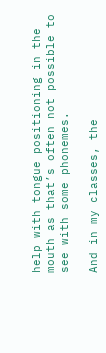help with tongue positioning in the mouth as that’s often not possible to see with some phonemes.

And in my classes, the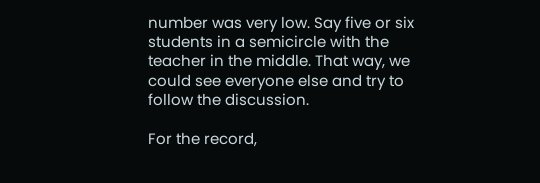number was very low. Say five or six students in a semicircle with the teacher in the middle. That way, we could see everyone else and try to follow the discussion.

For the record,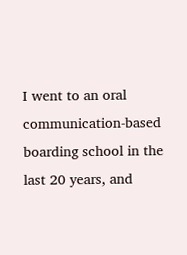I went to an oral communication-based boarding school in the last 20 years, and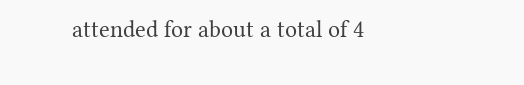attended for about a total of 4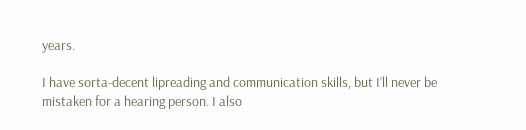years.

I have sorta-decent lipreading and communication skills, but I’ll never be mistaken for a hearing person. I also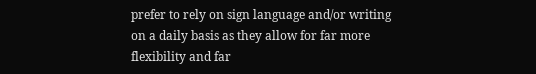prefer to rely on sign language and/or writing on a daily basis as they allow for far more flexibility and far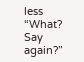less “What? Say again?”